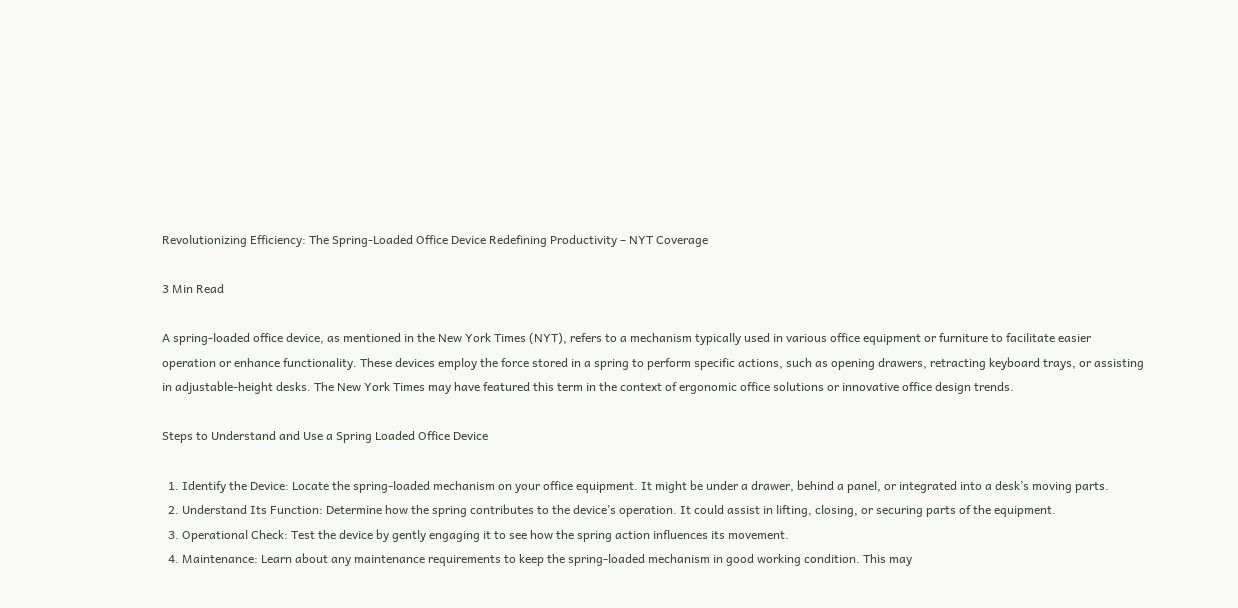Revolutionizing Efficiency: The Spring-Loaded Office Device Redefining Productivity – NYT Coverage

3 Min Read

A spring-loaded office device, as mentioned in the New York Times (NYT), refers to a mechanism typically used in various office equipment or furniture to facilitate easier operation or enhance functionality. These devices employ the force stored in a spring to perform specific actions, such as opening drawers, retracting keyboard trays, or assisting in adjustable-height desks. The New York Times may have featured this term in the context of ergonomic office solutions or innovative office design trends.

Steps to Understand and Use a Spring Loaded Office Device

  1. Identify the Device: Locate the spring-loaded mechanism on your office equipment. It might be under a drawer, behind a panel, or integrated into a desk’s moving parts.
  2. Understand Its Function: Determine how the spring contributes to the device’s operation. It could assist in lifting, closing, or securing parts of the equipment.
  3. Operational Check: Test the device by gently engaging it to see how the spring action influences its movement.
  4. Maintenance: Learn about any maintenance requirements to keep the spring-loaded mechanism in good working condition. This may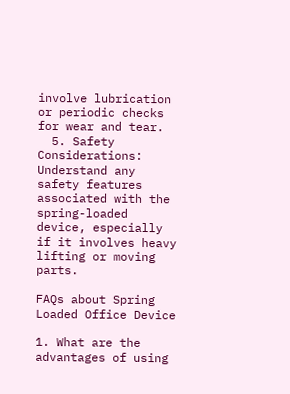involve lubrication or periodic checks for wear and tear.
  5. Safety Considerations: Understand any safety features associated with the spring-loaded device, especially if it involves heavy lifting or moving parts.

FAQs about Spring Loaded Office Device

1. What are the advantages of using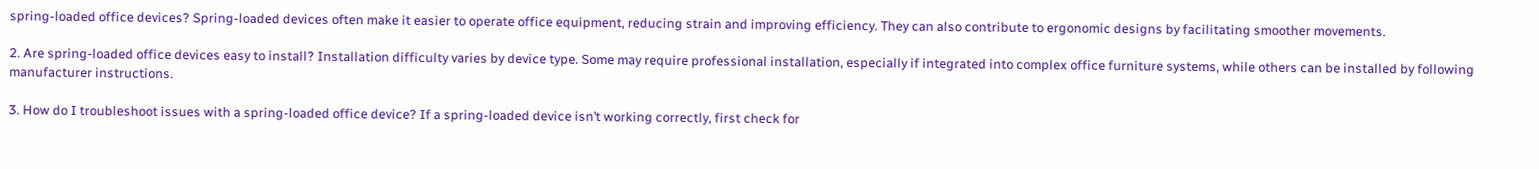spring-loaded office devices? Spring-loaded devices often make it easier to operate office equipment, reducing strain and improving efficiency. They can also contribute to ergonomic designs by facilitating smoother movements.

2. Are spring-loaded office devices easy to install? Installation difficulty varies by device type. Some may require professional installation, especially if integrated into complex office furniture systems, while others can be installed by following manufacturer instructions.

3. How do I troubleshoot issues with a spring-loaded office device? If a spring-loaded device isn’t working correctly, first check for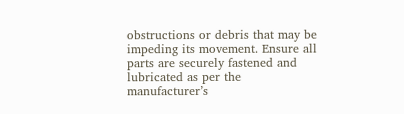obstructions or debris that may be impeding its movement. Ensure all parts are securely fastened and lubricated as per the manufacturer’s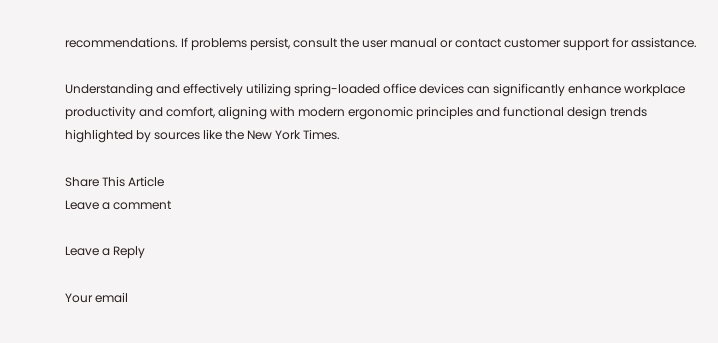recommendations. If problems persist, consult the user manual or contact customer support for assistance.

Understanding and effectively utilizing spring-loaded office devices can significantly enhance workplace productivity and comfort, aligning with modern ergonomic principles and functional design trends highlighted by sources like the New York Times.

Share This Article
Leave a comment

Leave a Reply

Your email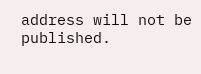address will not be published.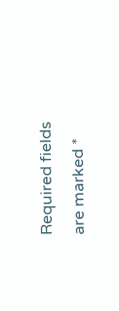Required fields are marked *